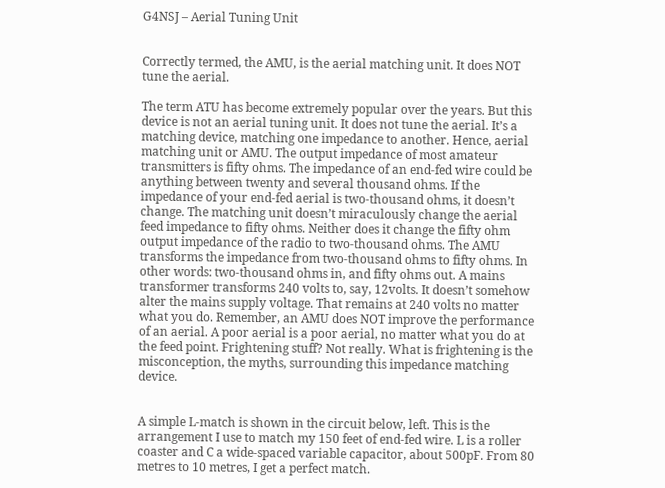G4NSJ – Aerial Tuning Unit


Correctly termed, the AMU, is the aerial matching unit. It does NOT tune the aerial.

The term ATU has become extremely popular over the years. But this device is not an aerial tuning unit. It does not tune the aerial. It’s a matching device, matching one impedance to another. Hence, aerial matching unit or AMU. The output impedance of most amateur transmitters is fifty ohms. The impedance of an end-fed wire could be anything between twenty and several thousand ohms. If the impedance of your end-fed aerial is two-thousand ohms, it doesn’t change. The matching unit doesn’t miraculously change the aerial feed impedance to fifty ohms. Neither does it change the fifty ohm output impedance of the radio to two-thousand ohms. The AMU transforms the impedance from two-thousand ohms to fifty ohms. In other words: two-thousand ohms in, and fifty ohms out. A mains transformer transforms 240 volts to, say, 12volts. It doesn’t somehow alter the mains supply voltage. That remains at 240 volts no matter what you do. Remember, an AMU does NOT improve the performance of an aerial. A poor aerial is a poor aerial, no matter what you do at the feed point. Frightening stuff? Not really. What is frightening is the misconception, the myths, surrounding this impedance matching device.


A simple L-match is shown in the circuit below, left. This is the arrangement I use to match my 150 feet of end-fed wire. L is a roller coaster and C a wide-spaced variable capacitor, about 500pF. From 80 metres to 10 metres, I get a perfect match.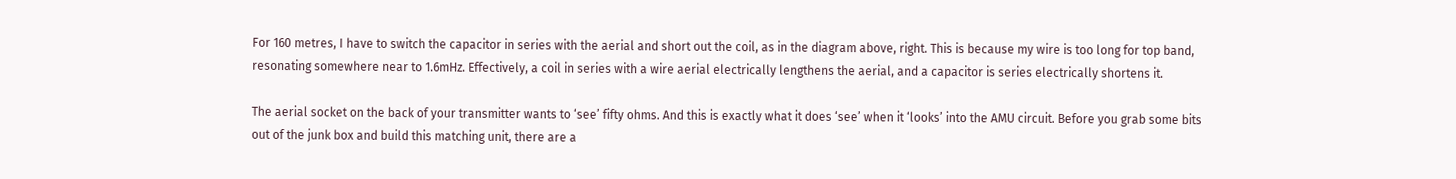For 160 metres, I have to switch the capacitor in series with the aerial and short out the coil, as in the diagram above, right. This is because my wire is too long for top band, resonating somewhere near to 1.6mHz. Effectively, a coil in series with a wire aerial electrically lengthens the aerial, and a capacitor is series electrically shortens it.

The aerial socket on the back of your transmitter wants to ‘see’ fifty ohms. And this is exactly what it does ‘see’ when it ‘looks’ into the AMU circuit. Before you grab some bits out of the junk box and build this matching unit, there are a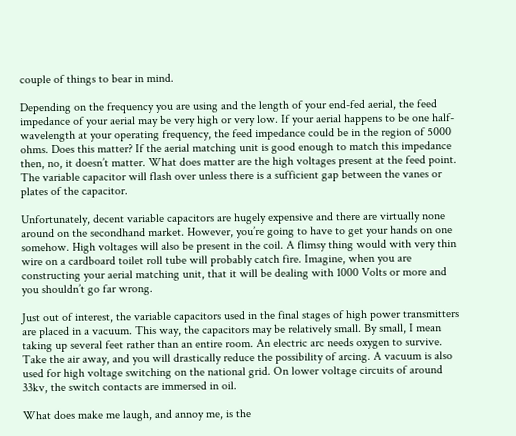couple of things to bear in mind.

Depending on the frequency you are using and the length of your end-fed aerial, the feed impedance of your aerial may be very high or very low. If your aerial happens to be one half-wavelength at your operating frequency, the feed impedance could be in the region of 5000 ohms. Does this matter? If the aerial matching unit is good enough to match this impedance then, no, it doesn’t matter. What does matter are the high voltages present at the feed point. The variable capacitor will flash over unless there is a sufficient gap between the vanes or plates of the capacitor.

Unfortunately, decent variable capacitors are hugely expensive and there are virtually none around on the secondhand market. However, you’re going to have to get your hands on one somehow. High voltages will also be present in the coil. A flimsy thing would with very thin wire on a cardboard toilet roll tube will probably catch fire. Imagine, when you are constructing your aerial matching unit, that it will be dealing with 1000 Volts or more and you shouldn’t go far wrong.

Just out of interest, the variable capacitors used in the final stages of high power transmitters are placed in a vacuum. This way, the capacitors may be relatively small. By small, I mean taking up several feet rather than an entire room. An electric arc needs oxygen to survive. Take the air away, and you will drastically reduce the possibility of arcing. A vacuum is also used for high voltage switching on the national grid. On lower voltage circuits of around 33kv, the switch contacts are immersed in oil.

What does make me laugh, and annoy me, is the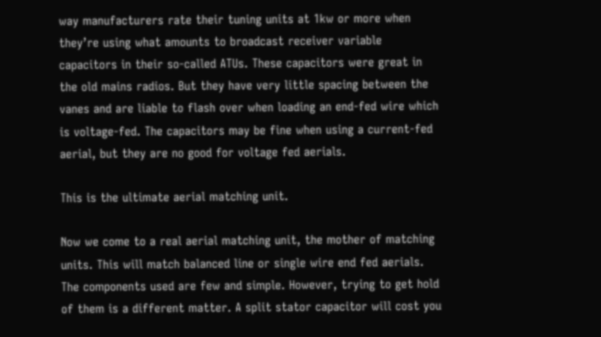way manufacturers rate their tuning units at 1kw or more when they’re using what amounts to broadcast receiver variable capacitors in their so-called ATUs. These capacitors were great in the old mains radios. But they have very little spacing between the vanes and are liable to flash over when loading an end-fed wire which is voltage-fed. The capacitors may be fine when using a current-fed aerial, but they are no good for voltage fed aerials.

This is the ultimate aerial matching unit.

Now we come to a real aerial matching unit, the mother of matching units. This will match balanced line or single wire end fed aerials. The components used are few and simple. However, trying to get hold of them is a different matter. A split stator capacitor will cost you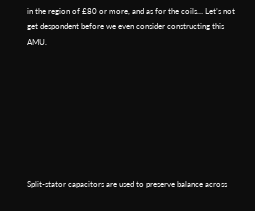in the region of £80 or more, and as for the coils… Let’s not get despondent before we even consider constructing this AMU.








Split-stator capacitors are used to preserve balance across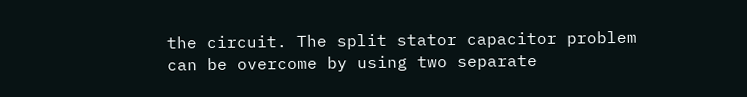the circuit. The split stator capacitor problem can be overcome by using two separate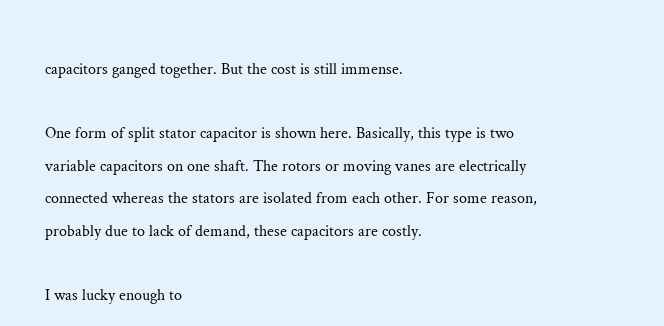capacitors ganged together. But the cost is still immense.

One form of split stator capacitor is shown here. Basically, this type is two variable capacitors on one shaft. The rotors or moving vanes are electrically connected whereas the stators are isolated from each other. For some reason, probably due to lack of demand, these capacitors are costly.

I was lucky enough to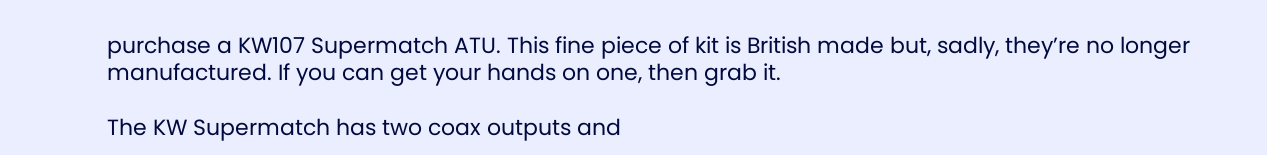purchase a KW107 Supermatch ATU. This fine piece of kit is British made but, sadly, they’re no longer manufactured. If you can get your hands on one, then grab it.

The KW Supermatch has two coax outputs and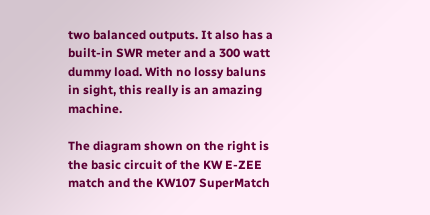two balanced outputs. It also has a built-in SWR meter and a 300 watt dummy load. With no lossy baluns in sight, this really is an amazing machine.

The diagram shown on the right is the basic circuit of the KW E-ZEE match and the KW107 SuperMatch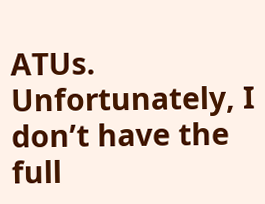ATUs. Unfortunately, I don’t have the full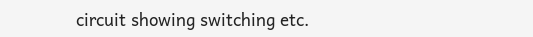circuit showing switching etc.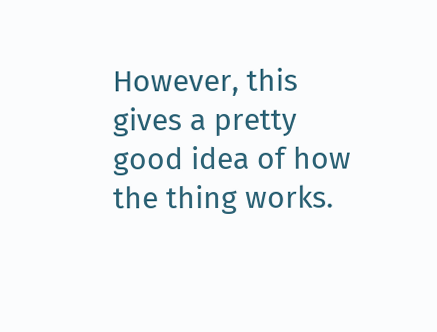However, this gives a pretty good idea of how the thing works.